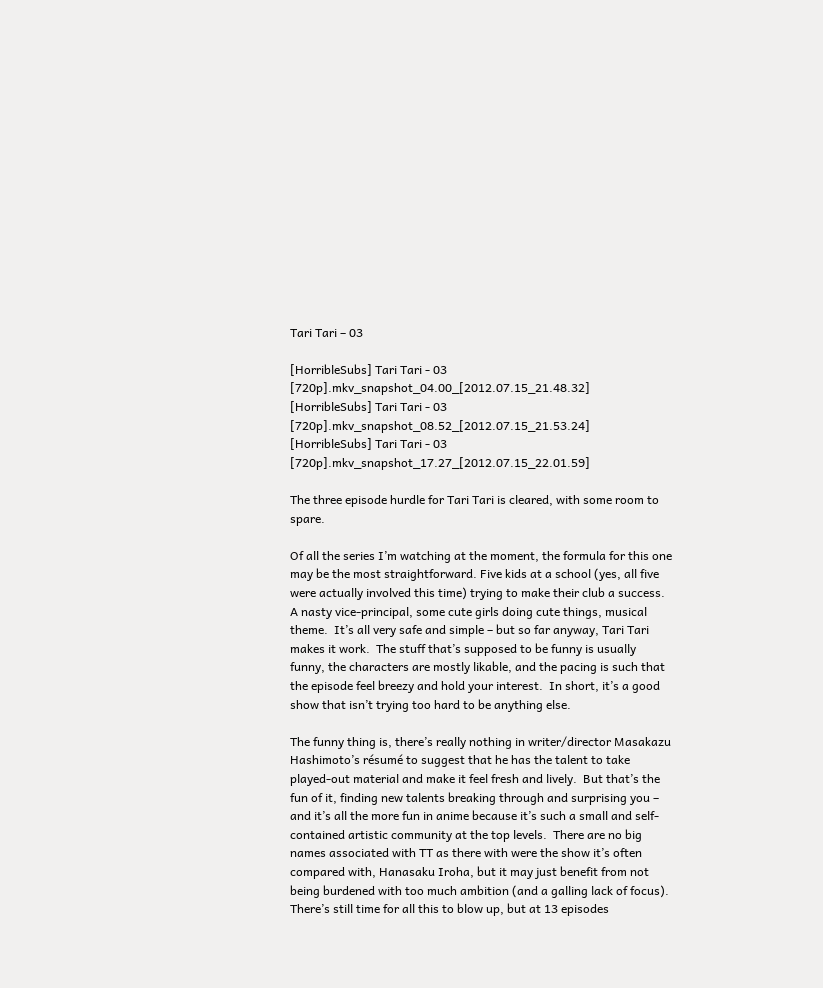Tari Tari – 03

[HorribleSubs] Tari Tari - 03 [720p].mkv_snapshot_04.00_[2012.07.15_21.48.32] [HorribleSubs] Tari Tari - 03 [720p].mkv_snapshot_08.52_[2012.07.15_21.53.24] [HorribleSubs] Tari Tari - 03 [720p].mkv_snapshot_17.27_[2012.07.15_22.01.59]

The three episode hurdle for Tari Tari is cleared, with some room to spare.

Of all the series I’m watching at the moment, the formula for this one may be the most straightforward. Five kids at a school (yes, all five were actually involved this time) trying to make their club a success.  A nasty vice-principal, some cute girls doing cute things, musical theme.  It’s all very safe and simple – but so far anyway, Tari Tari makes it work.  The stuff that’s supposed to be funny is usually funny, the characters are mostly likable, and the pacing is such that the episode feel breezy and hold your interest.  In short, it’s a good show that isn’t trying too hard to be anything else.

The funny thing is, there’s really nothing in writer/director Masakazu Hashimoto’s résumé to suggest that he has the talent to take played-out material and make it feel fresh and lively.  But that’s the fun of it, finding new talents breaking through and surprising you – and it’s all the more fun in anime because it’s such a small and self-contained artistic community at the top levels.  There are no big names associated with TT as there with were the show it’s often compared with, Hanasaku Iroha, but it may just benefit from not being burdened with too much ambition (and a galling lack of focus).  There’s still time for all this to blow up, but at 13 episodes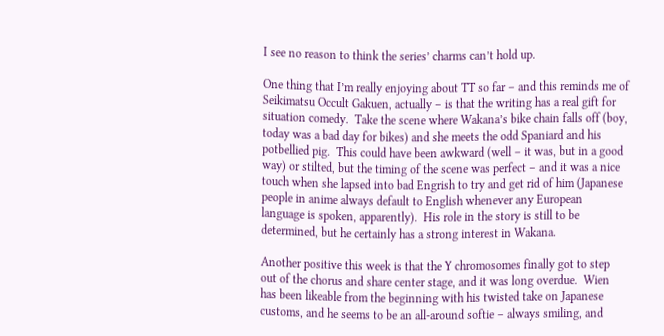I see no reason to think the series’ charms can’t hold up.

One thing that I’m really enjoying about TT so far – and this reminds me of Seikimatsu Occult Gakuen, actually – is that the writing has a real gift for situation comedy.  Take the scene where Wakana’s bike chain falls off (boy, today was a bad day for bikes) and she meets the odd Spaniard and his potbellied pig.  This could have been awkward (well – it was, but in a good way) or stilted, but the timing of the scene was perfect – and it was a nice touch when she lapsed into bad Engrish to try and get rid of him (Japanese people in anime always default to English whenever any European language is spoken, apparently).  His role in the story is still to be determined, but he certainly has a strong interest in Wakana.

Another positive this week is that the Y chromosomes finally got to step out of the chorus and share center stage, and it was long overdue.  Wien has been likeable from the beginning with his twisted take on Japanese customs, and he seems to be an all-around softie – always smiling, and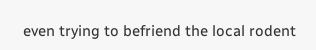even trying to befriend the local rodent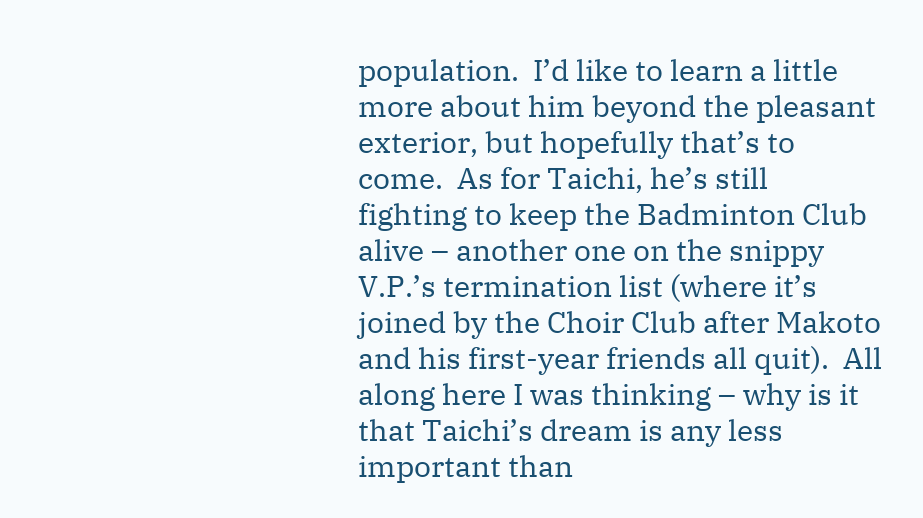population.  I’d like to learn a little more about him beyond the pleasant exterior, but hopefully that’s to come.  As for Taichi, he’s still fighting to keep the Badminton Club alive – another one on the snippy V.P.’s termination list (where it’s joined by the Choir Club after Makoto and his first-year friends all quit).  All along here I was thinking – why is it that Taichi’s dream is any less important than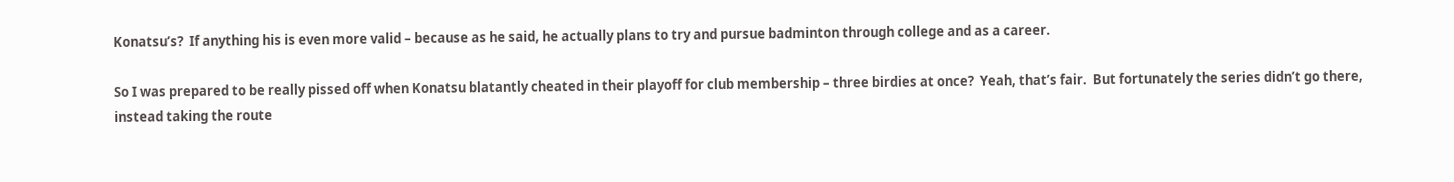Konatsu’s?  If anything his is even more valid – because as he said, he actually plans to try and pursue badminton through college and as a career.

So I was prepared to be really pissed off when Konatsu blatantly cheated in their playoff for club membership – three birdies at once?  Yeah, that’s fair.  But fortunately the series didn’t go there, instead taking the route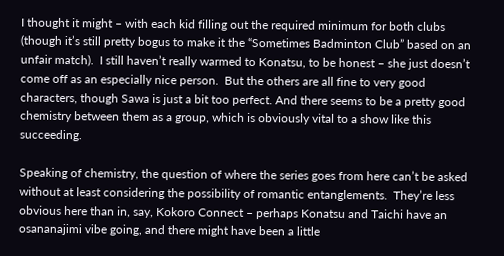I thought it might – with each kid filling out the required minimum for both clubs (though it’s still pretty bogus to make it the “Sometimes Badminton Club” based on an unfair match).  I still haven’t really warmed to Konatsu, to be honest – she just doesn’t come off as an especially nice person.  But the others are all fine to very good characters, though Sawa is just a bit too perfect. And there seems to be a pretty good chemistry between them as a group, which is obviously vital to a show like this succeeding.

Speaking of chemistry, the question of where the series goes from here can’t be asked without at least considering the possibility of romantic entanglements.  They’re less obvious here than in, say, Kokoro Connect – perhaps Konatsu and Taichi have an osananajimi vibe going, and there might have been a little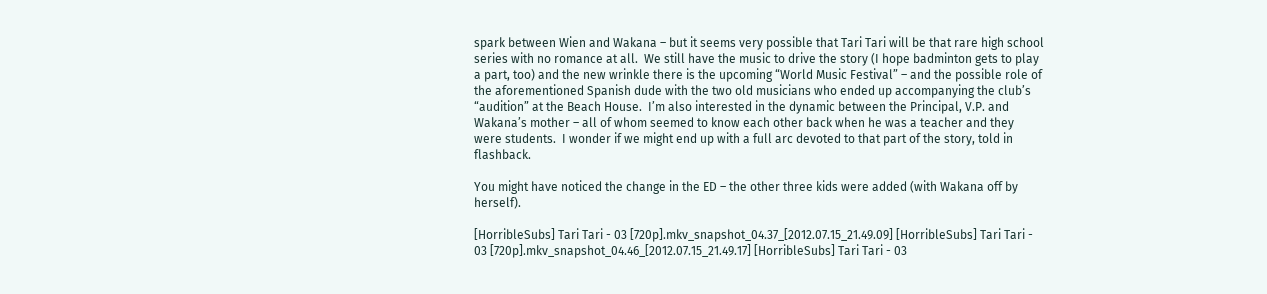spark between Wien and Wakana – but it seems very possible that Tari Tari will be that rare high school series with no romance at all.  We still have the music to drive the story (I hope badminton gets to play a part, too) and the new wrinkle there is the upcoming “World Music Festival” – and the possible role of the aforementioned Spanish dude with the two old musicians who ended up accompanying the club’s “audition” at the Beach House.  I’m also interested in the dynamic between the Principal, V.P. and Wakana’s mother – all of whom seemed to know each other back when he was a teacher and they were students.  I wonder if we might end up with a full arc devoted to that part of the story, told in flashback.

You might have noticed the change in the ED – the other three kids were added (with Wakana off by herself).

[HorribleSubs] Tari Tari - 03 [720p].mkv_snapshot_04.37_[2012.07.15_21.49.09] [HorribleSubs] Tari Tari - 03 [720p].mkv_snapshot_04.46_[2012.07.15_21.49.17] [HorribleSubs] Tari Tari - 03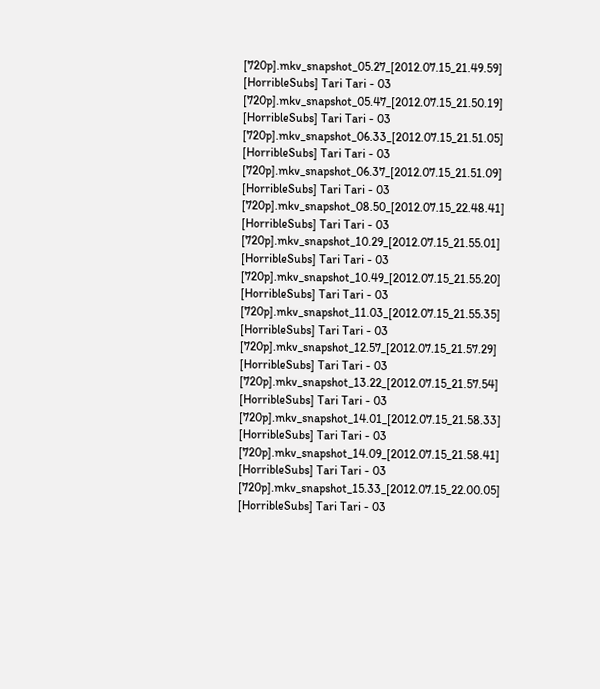[720p].mkv_snapshot_05.27_[2012.07.15_21.49.59]
[HorribleSubs] Tari Tari - 03 [720p].mkv_snapshot_05.47_[2012.07.15_21.50.19] [HorribleSubs] Tari Tari - 03 [720p].mkv_snapshot_06.33_[2012.07.15_21.51.05] [HorribleSubs] Tari Tari - 03 [720p].mkv_snapshot_06.37_[2012.07.15_21.51.09]
[HorribleSubs] Tari Tari - 03 [720p].mkv_snapshot_08.50_[2012.07.15_22.48.41] [HorribleSubs] Tari Tari - 03 [720p].mkv_snapshot_10.29_[2012.07.15_21.55.01] [HorribleSubs] Tari Tari - 03 [720p].mkv_snapshot_10.49_[2012.07.15_21.55.20]
[HorribleSubs] Tari Tari - 03 [720p].mkv_snapshot_11.03_[2012.07.15_21.55.35] [HorribleSubs] Tari Tari - 03 [720p].mkv_snapshot_12.57_[2012.07.15_21.57.29] [HorribleSubs] Tari Tari - 03 [720p].mkv_snapshot_13.22_[2012.07.15_21.57.54]
[HorribleSubs] Tari Tari - 03 [720p].mkv_snapshot_14.01_[2012.07.15_21.58.33] [HorribleSubs] Tari Tari - 03 [720p].mkv_snapshot_14.09_[2012.07.15_21.58.41] [HorribleSubs] Tari Tari - 03 [720p].mkv_snapshot_15.33_[2012.07.15_22.00.05]
[HorribleSubs] Tari Tari - 03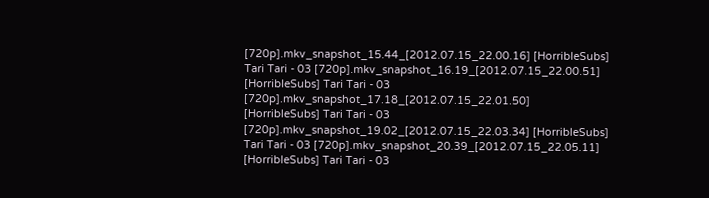[720p].mkv_snapshot_15.44_[2012.07.15_22.00.16] [HorribleSubs] Tari Tari - 03 [720p].mkv_snapshot_16.19_[2012.07.15_22.00.51] [HorribleSubs] Tari Tari - 03 [720p].mkv_snapshot_17.18_[2012.07.15_22.01.50]
[HorribleSubs] Tari Tari - 03 [720p].mkv_snapshot_19.02_[2012.07.15_22.03.34] [HorribleSubs] Tari Tari - 03 [720p].mkv_snapshot_20.39_[2012.07.15_22.05.11] [HorribleSubs] Tari Tari - 03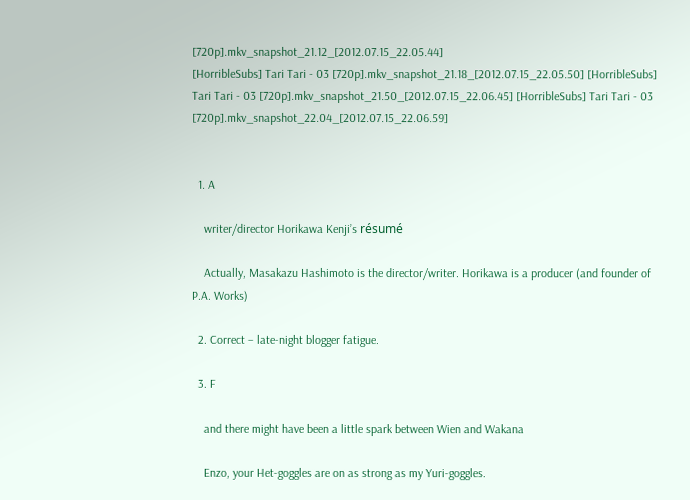[720p].mkv_snapshot_21.12_[2012.07.15_22.05.44]
[HorribleSubs] Tari Tari - 03 [720p].mkv_snapshot_21.18_[2012.07.15_22.05.50] [HorribleSubs] Tari Tari - 03 [720p].mkv_snapshot_21.50_[2012.07.15_22.06.45] [HorribleSubs] Tari Tari - 03 [720p].mkv_snapshot_22.04_[2012.07.15_22.06.59]


  1. A

    writer/director Horikawa Kenji’s résumé

    Actually, Masakazu Hashimoto is the director/writer. Horikawa is a producer (and founder of P.A. Works)

  2. Correct – late-night blogger fatigue.

  3. F

    and there might have been a little spark between Wien and Wakana

    Enzo, your Het-goggles are on as strong as my Yuri-goggles.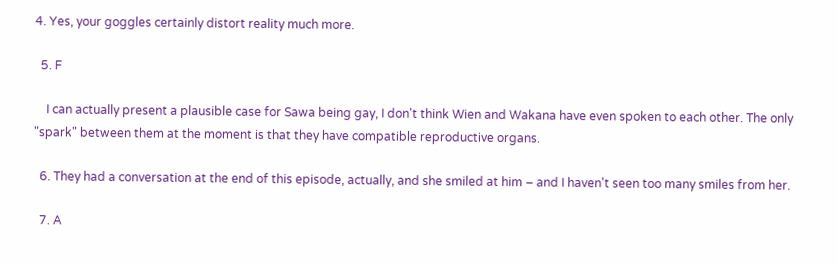4. Yes, your goggles certainly distort reality much more.

  5. F

    I can actually present a plausible case for Sawa being gay, I don't think Wien and Wakana have even spoken to each other. The only "spark" between them at the moment is that they have compatible reproductive organs.

  6. They had a conversation at the end of this episode, actually, and she smiled at him – and I haven't seen too many smiles from her.

  7. A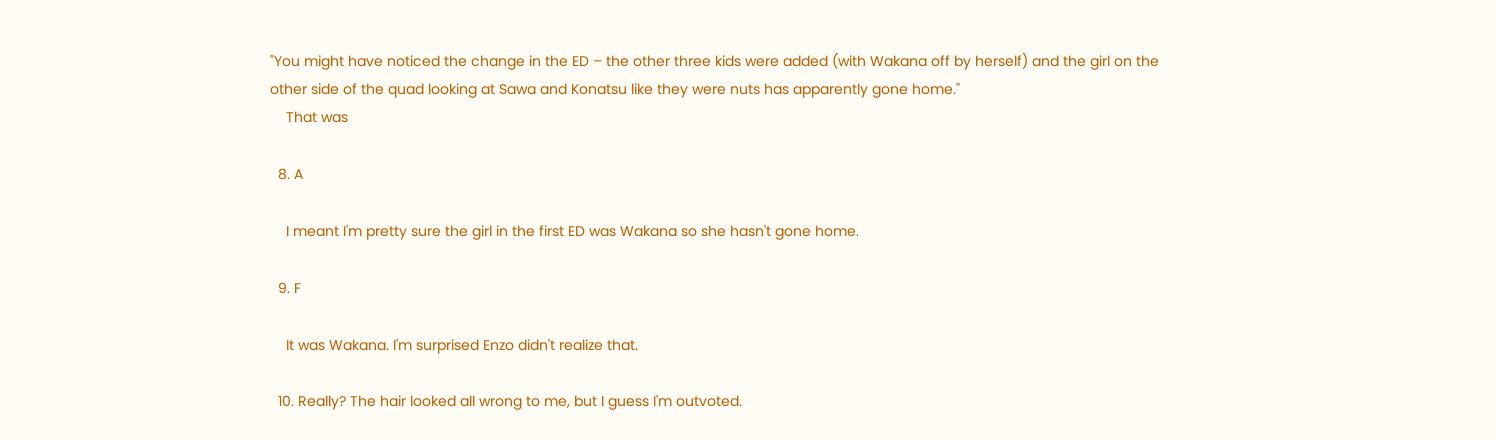"You might have noticed the change in the ED – the other three kids were added (with Wakana off by herself) and the girl on the other side of the quad looking at Sawa and Konatsu like they were nuts has apparently gone home."
    That was

  8. A

    I meant I'm pretty sure the girl in the first ED was Wakana so she hasn't gone home.

  9. F

    It was Wakana. I'm surprised Enzo didn't realize that.

  10. Really? The hair looked all wrong to me, but I guess I'm outvoted.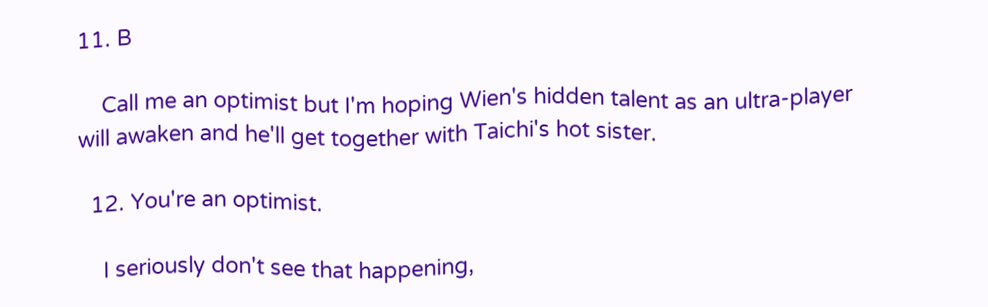11. B

    Call me an optimist but I'm hoping Wien's hidden talent as an ultra-player will awaken and he'll get together with Taichi's hot sister.

  12. You're an optimist.

    I seriously don't see that happening,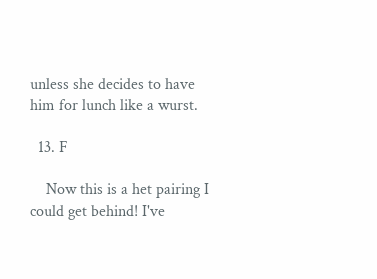unless she decides to have him for lunch like a wurst.

  13. F

    Now this is a het pairing I could get behind! I've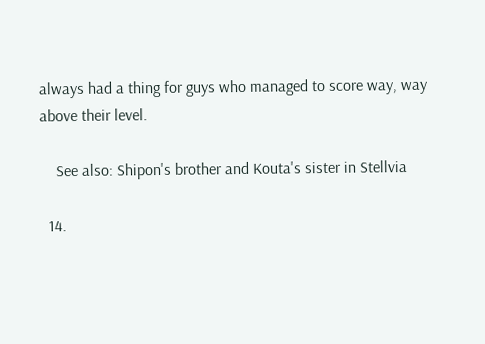always had a thing for guys who managed to score way, way above their level.

    See also: Shipon's brother and Kouta's sister in Stellvia

  14.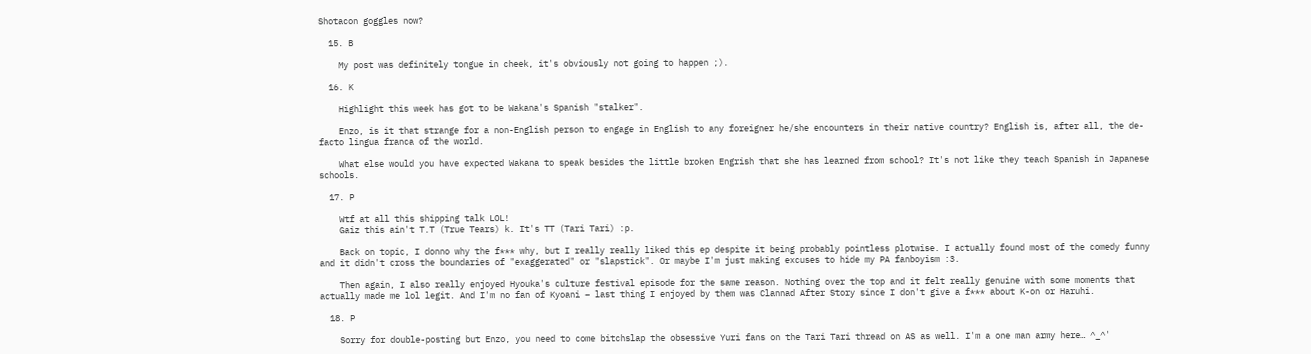Shotacon goggles now?

  15. B

    My post was definitely tongue in cheek, it's obviously not going to happen ;).

  16. K

    Highlight this week has got to be Wakana's Spanish "stalker".

    Enzo, is it that strange for a non-English person to engage in English to any foreigner he/she encounters in their native country? English is, after all, the de-facto lingua franca of the world.

    What else would you have expected Wakana to speak besides the little broken Engrish that she has learned from school? It's not like they teach Spanish in Japanese schools.

  17. P

    Wtf at all this shipping talk LOL!
    Gaiz this ain't T.T (True Tears) k. It's TT (Tari Tari) :p.

    Back on topic, I donno why the f*** why, but I really really liked this ep despite it being probably pointless plotwise. I actually found most of the comedy funny and it didn't cross the boundaries of "exaggerated" or "slapstick". Or maybe I'm just making excuses to hide my PA fanboyism :3.

    Then again, I also really enjoyed Hyouka's culture festival episode for the same reason. Nothing over the top and it felt really genuine with some moments that actually made me lol legit. And I'm no fan of Kyoani – last thing I enjoyed by them was Clannad After Story since I don't give a f*** about K-on or Haruhi.

  18. P

    Sorry for double-posting but Enzo, you need to come bitchslap the obsessive Yuri fans on the Tari Tari thread on AS as well. I'm a one man army here… ^_^'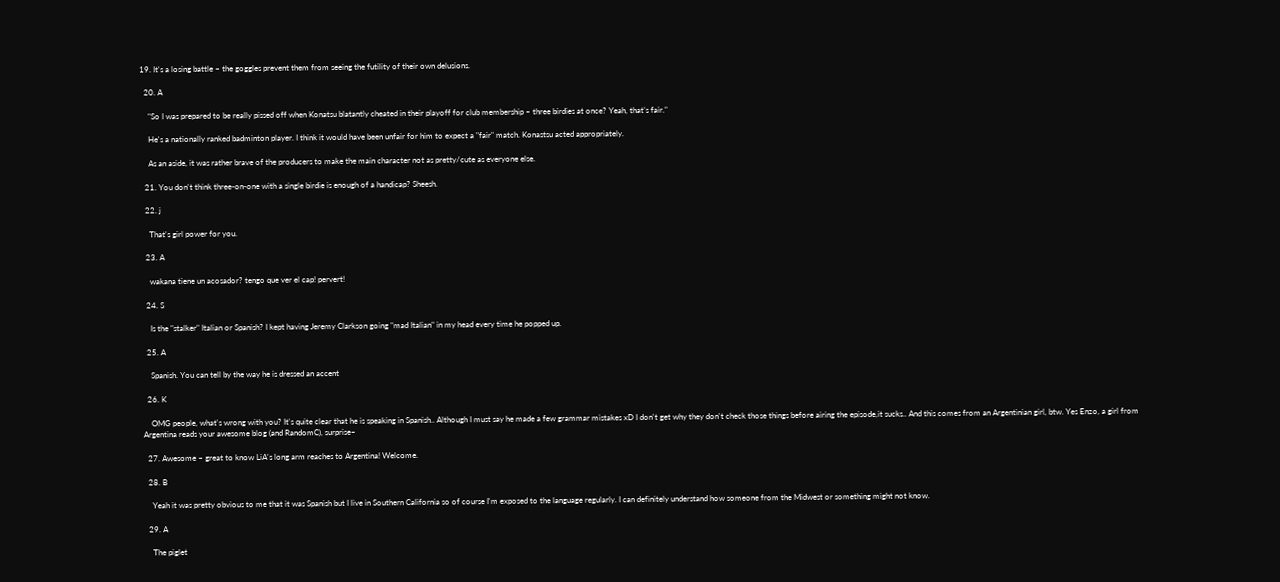19. It's a losing battle – the goggles prevent them from seeing the futility of their own delusions.

  20. A

    "So I was prepared to be really pissed off when Konatsu blatantly cheated in their playoff for club membership – three birdies at once? Yeah, that’s fair."

    He's a nationally ranked badminton player. I think it would have been unfair for him to expect a "fair" match. Konastsu acted appropriately.

    As an aside, it was rather brave of the producers to make the main character not as pretty/cute as everyone else.

  21. You don't think three-on-one with a single birdie is enough of a handicap? Sheesh.

  22. j

    That's girl power for you.

  23. A

    wakana tiene un acosador? tengo que ver el cap! pervert!

  24. S

    Is the "stalker" Italian or Spanish? I kept having Jeremy Clarkson going "mad Italian" in my head every time he popped up.

  25. A

    Spanish. You can tell by the way he is dressed an accent

  26. K

    OMG people, what's wrong with you? It's quite clear that he is speaking in Spanish.. Although I must say he made a few grammar mistakes xD I don't get why they don't check those things before airing the episode,it sucks.. And this comes from an Argentinian girl, btw. Yes Enzo, a girl from Argentina reads your awesome blog (and RandomC), surprise~

  27. Awesome – great to know LiA's long arm reaches to Argentina! Welcome.

  28. B

    Yeah it was pretty obvious to me that it was Spanish but I live in Southern California so of course I'm exposed to the language regularly. I can definitely understand how someone from the Midwest or something might not know.

  29. A

    The piglet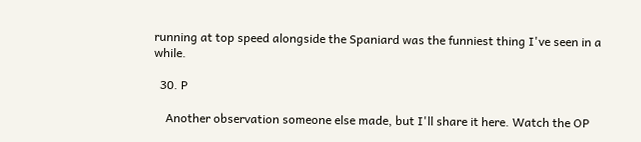running at top speed alongside the Spaniard was the funniest thing I've seen in a while.

  30. P

    Another observation someone else made, but I'll share it here. Watch the OP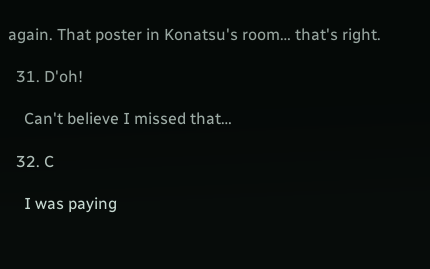again. That poster in Konatsu's room… that's right.

  31. D'oh!

    Can't believe I missed that…

  32. C

    I was paying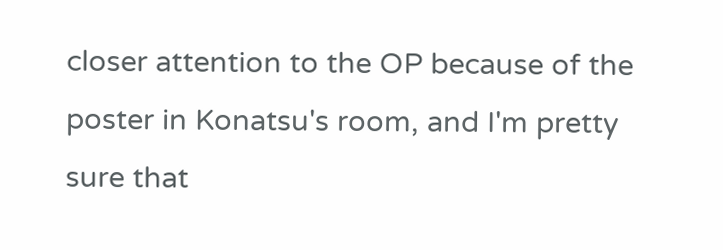closer attention to the OP because of the poster in Konatsu's room, and I'm pretty sure that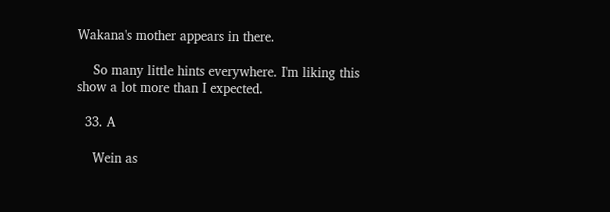Wakana's mother appears in there.

    So many little hints everywhere. I'm liking this show a lot more than I expected.

  33. A

    Wein as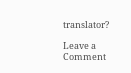translator?

Leave a Comment